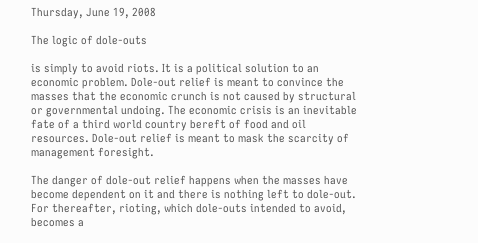Thursday, June 19, 2008

The logic of dole-outs

is simply to avoid riots. It is a political solution to an economic problem. Dole-out relief is meant to convince the masses that the economic crunch is not caused by structural or governmental undoing. The economic crisis is an inevitable fate of a third world country bereft of food and oil resources. Dole-out relief is meant to mask the scarcity of management foresight.

The danger of dole-out relief happens when the masses have become dependent on it and there is nothing left to dole-out. For thereafter, rioting, which dole-outs intended to avoid, becomes a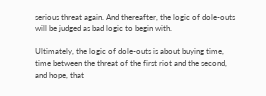serious threat again. And thereafter, the logic of dole-outs will be judged as bad logic to begin with.

Ultimately, the logic of dole-outs is about buying time, time between the threat of the first riot and the second, and hope, that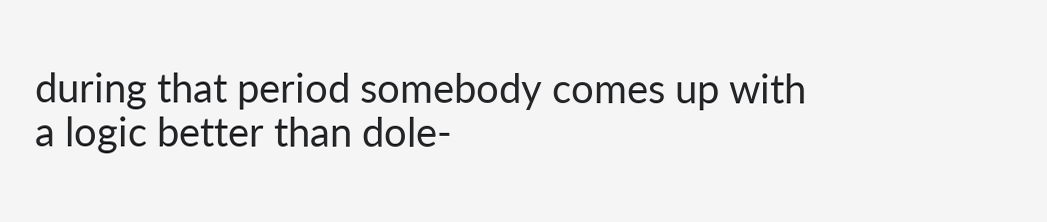during that period somebody comes up with a logic better than dole-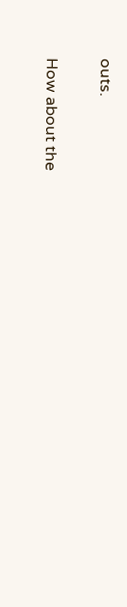outs.

How about the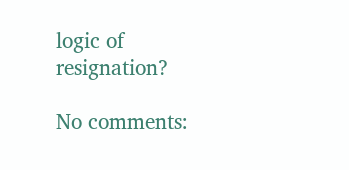logic of resignation?

No comments: